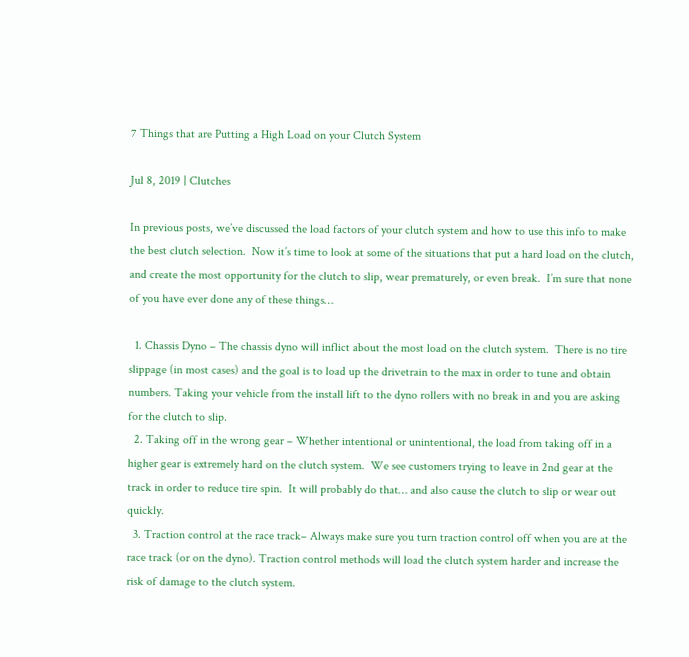7 Things that are Putting a High Load on your Clutch System

Jul 8, 2019 | Clutches

In previous posts, we’ve discussed the load factors of your clutch system and how to use this info to make the best clutch selection.  Now it’s time to look at some of the situations that put a hard load on the clutch, and create the most opportunity for the clutch to slip, wear prematurely, or even break.  I’m sure that none of you have ever done any of these things…

  1. Chassis Dyno – The chassis dyno will inflict about the most load on the clutch system.  There is no tire slippage (in most cases) and the goal is to load up the drivetrain to the max in order to tune and obtain numbers. Taking your vehicle from the install lift to the dyno rollers with no break in and you are asking for the clutch to slip.
  2. Taking off in the wrong gear – Whether intentional or unintentional, the load from taking off in a higher gear is extremely hard on the clutch system.  We see customers trying to leave in 2nd gear at the track in order to reduce tire spin.  It will probably do that… and also cause the clutch to slip or wear out quickly.
  3. Traction control at the race track– Always make sure you turn traction control off when you are at the race track (or on the dyno). Traction control methods will load the clutch system harder and increase the risk of damage to the clutch system.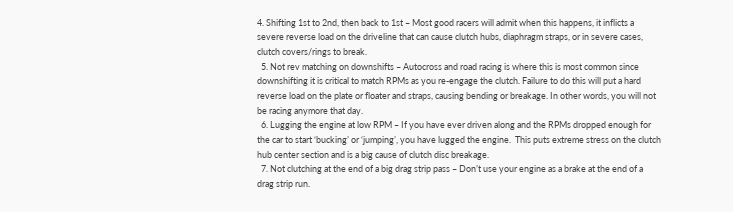4. Shifting 1st to 2nd, then back to 1st – Most good racers will admit when this happens, it inflicts a severe reverse load on the driveline that can cause clutch hubs, diaphragm straps, or in severe cases, clutch covers/rings to break.
  5. Not rev matching on downshifts – Autocross and road racing is where this is most common since downshifting it is critical to match RPMs as you re-engage the clutch. Failure to do this will put a hard reverse load on the plate or floater and straps, causing bending or breakage. In other words, you will not be racing anymore that day.
  6. Lugging the engine at low RPM – If you have ever driven along and the RPMs dropped enough for the car to start ‘bucking’ or ‘jumping’, you have lugged the engine.  This puts extreme stress on the clutch hub center section and is a big cause of clutch disc breakage.
  7. Not clutching at the end of a big drag strip pass – Don’t use your engine as a brake at the end of a drag strip run.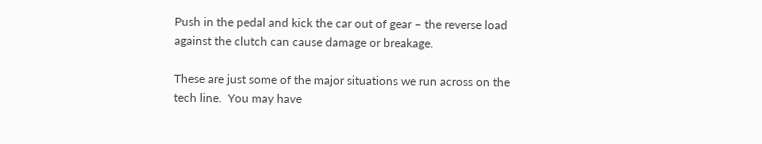Push in the pedal and kick the car out of gear – the reverse load against the clutch can cause damage or breakage.

These are just some of the major situations we run across on the tech line.  You may have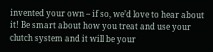invented your own – if so, we’d love to hear about it! Be smart about how you treat and use your clutch system and it will be your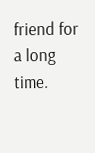friend for a long time.